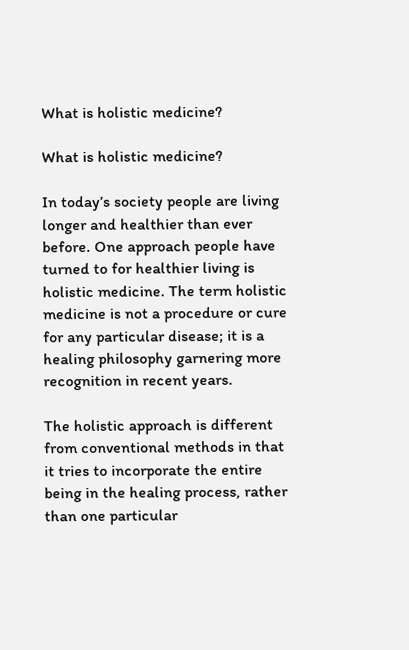What is holistic medicine?

What is holistic medicine?

In today’s society people are living longer and healthier than ever before. One approach people have turned to for healthier living is holistic medicine. The term holistic medicine is not a procedure or cure for any particular disease; it is a healing philosophy garnering more recognition in recent years.

The holistic approach is different from conventional methods in that it tries to incorporate the entire being in the healing process, rather than one particular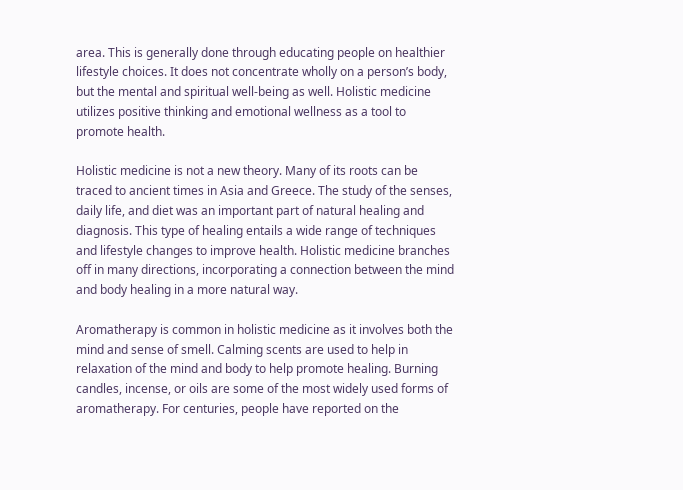area. This is generally done through educating people on healthier lifestyle choices. It does not concentrate wholly on a person’s body, but the mental and spiritual well-being as well. Holistic medicine utilizes positive thinking and emotional wellness as a tool to promote health.

Holistic medicine is not a new theory. Many of its roots can be traced to ancient times in Asia and Greece. The study of the senses, daily life, and diet was an important part of natural healing and diagnosis. This type of healing entails a wide range of techniques and lifestyle changes to improve health. Holistic medicine branches off in many directions, incorporating a connection between the mind and body healing in a more natural way.

Aromatherapy is common in holistic medicine as it involves both the mind and sense of smell. Calming scents are used to help in relaxation of the mind and body to help promote healing. Burning candles, incense, or oils are some of the most widely used forms of aromatherapy. For centuries, people have reported on the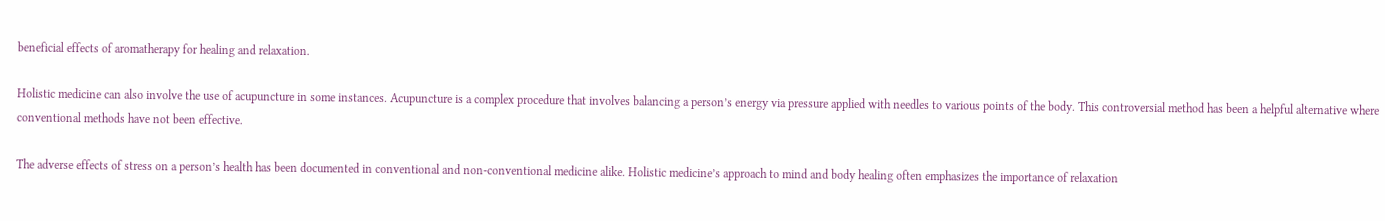beneficial effects of aromatherapy for healing and relaxation.

Holistic medicine can also involve the use of acupuncture in some instances. Acupuncture is a complex procedure that involves balancing a person’s energy via pressure applied with needles to various points of the body. This controversial method has been a helpful alternative where conventional methods have not been effective.

The adverse effects of stress on a person’s health has been documented in conventional and non-conventional medicine alike. Holistic medicine’s approach to mind and body healing often emphasizes the importance of relaxation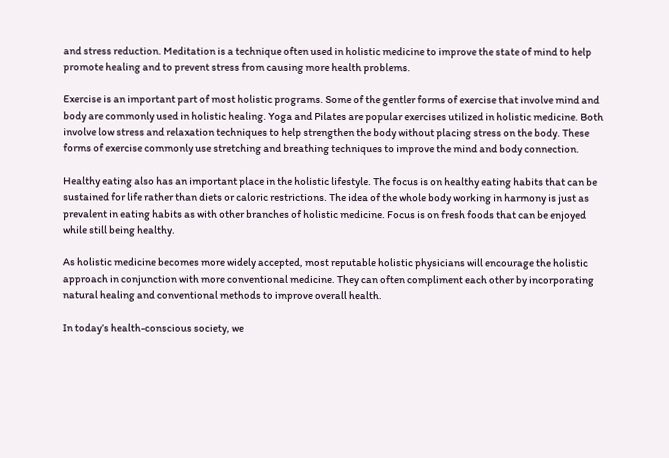and stress reduction. Meditation is a technique often used in holistic medicine to improve the state of mind to help promote healing and to prevent stress from causing more health problems.

Exercise is an important part of most holistic programs. Some of the gentler forms of exercise that involve mind and body are commonly used in holistic healing. Yoga and Pilates are popular exercises utilized in holistic medicine. Both involve low stress and relaxation techniques to help strengthen the body without placing stress on the body. These forms of exercise commonly use stretching and breathing techniques to improve the mind and body connection.

Healthy eating also has an important place in the holistic lifestyle. The focus is on healthy eating habits that can be sustained for life rather than diets or caloric restrictions. The idea of the whole body working in harmony is just as prevalent in eating habits as with other branches of holistic medicine. Focus is on fresh foods that can be enjoyed while still being healthy.

As holistic medicine becomes more widely accepted, most reputable holistic physicians will encourage the holistic approach in conjunction with more conventional medicine. They can often compliment each other by incorporating natural healing and conventional methods to improve overall health.

In today’s health-conscious society, we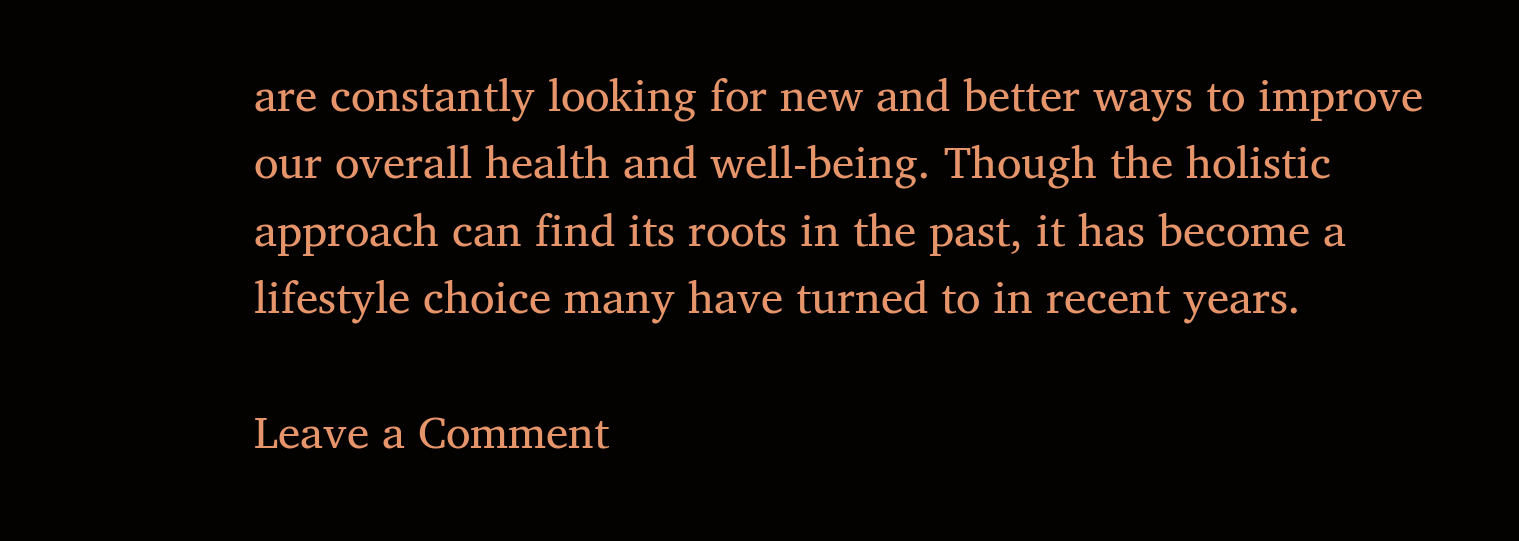are constantly looking for new and better ways to improve our overall health and well-being. Though the holistic approach can find its roots in the past, it has become a lifestyle choice many have turned to in recent years.

Leave a Comment